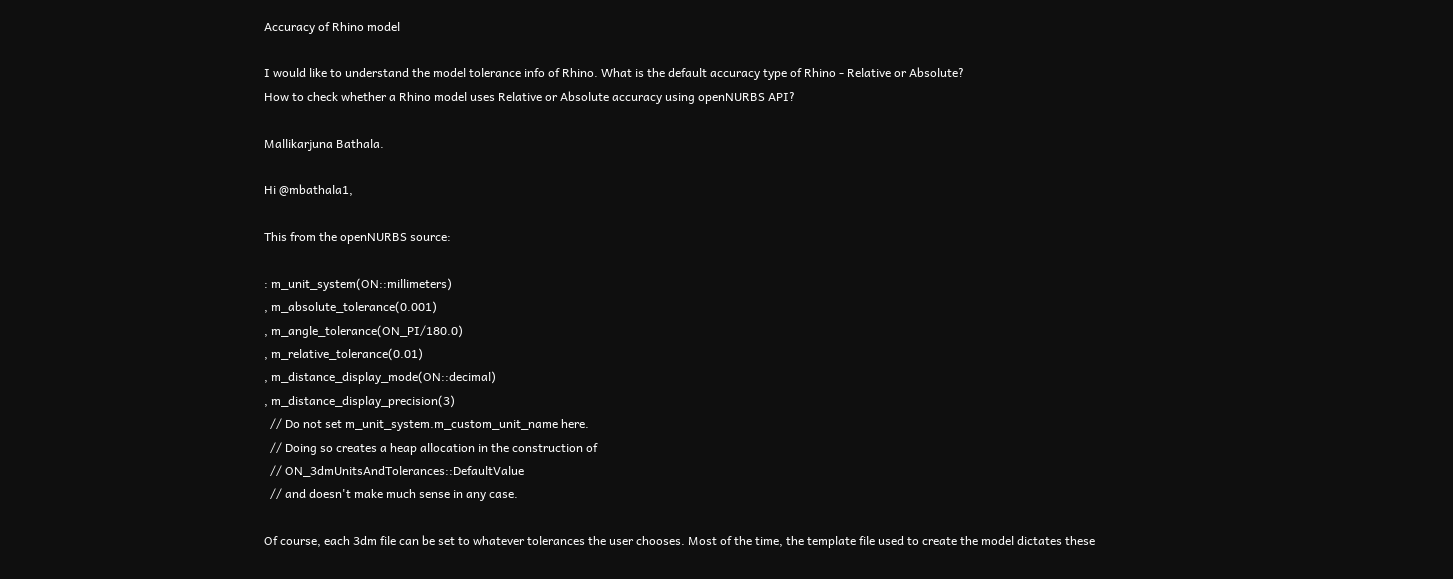Accuracy of Rhino model

I would like to understand the model tolerance info of Rhino. What is the default accuracy type of Rhino - Relative or Absolute?
How to check whether a Rhino model uses Relative or Absolute accuracy using openNURBS API?

Mallikarjuna Bathala.

Hi @mbathala1,

This from the openNURBS source:

: m_unit_system(ON::millimeters)
, m_absolute_tolerance(0.001)
, m_angle_tolerance(ON_PI/180.0)
, m_relative_tolerance(0.01)
, m_distance_display_mode(ON::decimal)
, m_distance_display_precision(3)
  // Do not set m_unit_system.m_custom_unit_name here.
  // Doing so creates a heap allocation in the construction of
  // ON_3dmUnitsAndTolerances::DefaultValue
  // and doesn't make much sense in any case.

Of course, each 3dm file can be set to whatever tolerances the user chooses. Most of the time, the template file used to create the model dictates these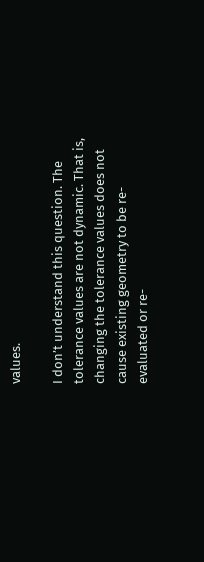values.

I don’t understand this question. The tolerance values are not dynamic. That is, changing the tolerance values does not cause existing geometry to be re-evaluated or re-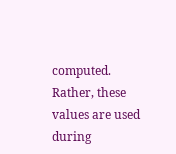computed. Rather, these values are used during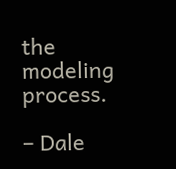the modeling process.

– Dale